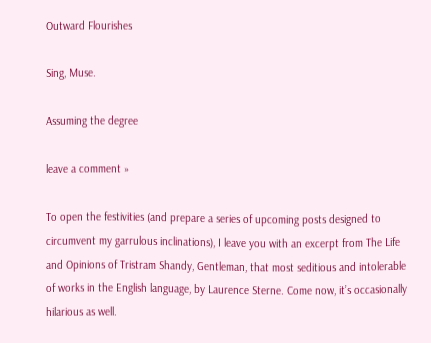Outward Flourishes

Sing, Muse.

Assuming the degree

leave a comment »

To open the festivities (and prepare a series of upcoming posts designed to circumvent my garrulous inclinations), I leave you with an excerpt from The Life and Opinions of Tristram Shandy, Gentleman, that most seditious and intolerable of works in the English language, by Laurence Sterne. Come now, it’s occasionally hilarious as well.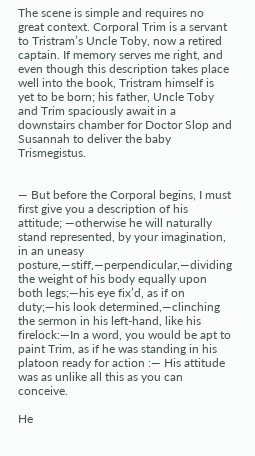The scene is simple and requires no great context. Corporal Trim is a servant to Tristram’s Uncle Toby, now a retired captain. If memory serves me right, and even though this description takes place well into the book, Tristram himself is yet to be born; his father, Uncle Toby and Trim spaciously await in a downstairs chamber for Doctor Slop and Susannah to deliver the baby Trismegistus.


— But before the Corporal begins, I must first give you a description of his attitude; —otherwise he will naturally stand represented, by your imagination, in an uneasy posture,—stiff,—perpendicular,—dividing the weight of his body equally upon both legs;—his eye fix’d, as if on duty;—his look determined,—clinching the sermon in his left-hand, like his firelock:—In a word, you would be apt to paint Trim, as if he was standing in his platoon ready for action :— His attitude was as unlike all this as you can conceive.

He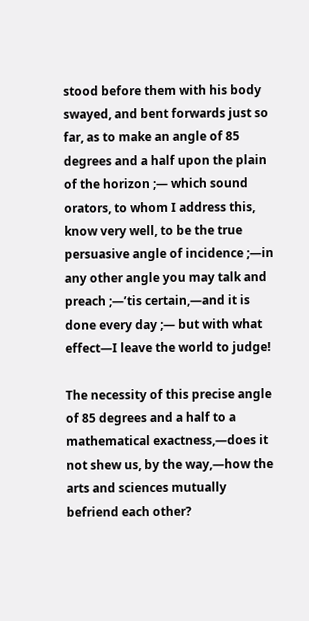stood before them with his body swayed, and bent forwards just so far, as to make an angle of 85 degrees and a half upon the plain of the horizon ;— which sound orators, to whom I address this, know very well, to be the true persuasive angle of incidence ;—in any other angle you may talk and preach ;—’tis certain,—and it is done every day ;— but with what effect—I leave the world to judge!

The necessity of this precise angle of 85 degrees and a half to a mathematical exactness,—does it not shew us, by the way,—how the arts and sciences mutually befriend each other?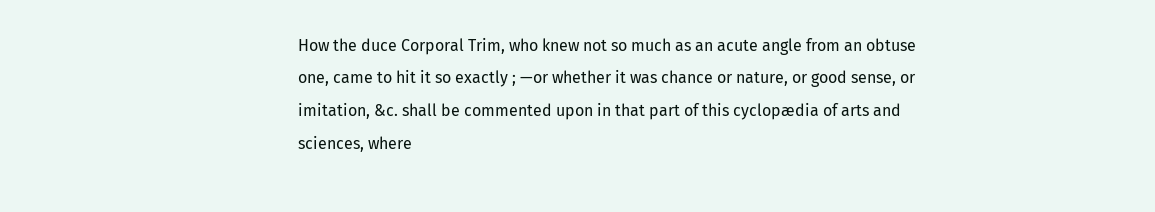How the duce Corporal Trim, who knew not so much as an acute angle from an obtuse one, came to hit it so exactly ; —or whether it was chance or nature, or good sense, or imitation, &c. shall be commented upon in that part of this cyclopædia of arts and sciences, where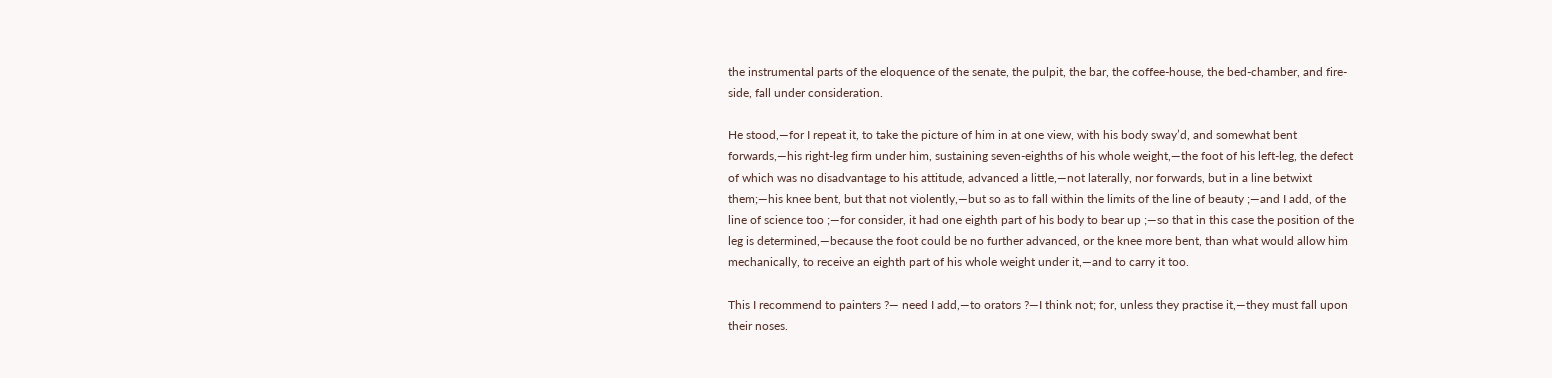the instrumental parts of the eloquence of the senate, the pulpit, the bar, the coffee-house, the bed-chamber, and fire-side, fall under consideration.

He stood,—for I repeat it, to take the picture of him in at one view, with his body sway’d, and somewhat bent forwards,—his right-leg firm under him, sustaining seven-eighths of his whole weight,—the foot of his left-leg, the defect of which was no disadvantage to his attitude, advanced a little,—not laterally, nor forwards, but in a line betwixt them;—his knee bent, but that not violently,—but so as to fall within the limits of the line of beauty ;—and I add, of the line of science too ;—for consider, it had one eighth part of his body to bear up ;—so that in this case the position of the leg is determined,—because the foot could be no further advanced, or the knee more bent, than what would allow him mechanically, to receive an eighth part of his whole weight under it,—and to carry it too.

This I recommend to painters ?— need I add,—to orators ?—I think not; for, unless they practise it,—they must fall upon their noses.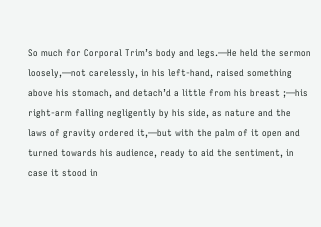So much for Corporal Trim’s body and legs.—He held the sermon loosely,—not carelessly, in his left-hand, raised something above his stomach, and detach’d a little from his breast ;—his right-arm falling negligently by his side, as nature and the laws of gravity ordered it,—but with the palm of it open and turned towards his audience, ready to aid the sentiment, in case it stood in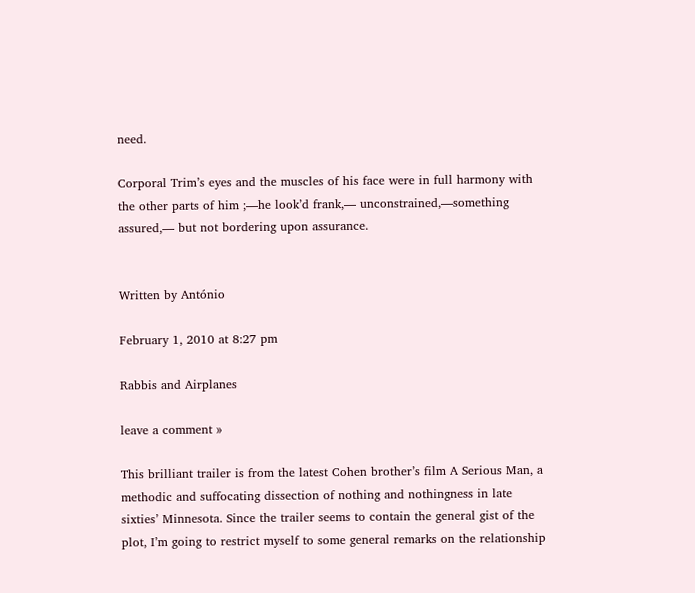need.

Corporal Trim’s eyes and the muscles of his face were in full harmony with the other parts of him ;—he look’d frank,— unconstrained,—something assured,— but not bordering upon assurance.


Written by António

February 1, 2010 at 8:27 pm

Rabbis and Airplanes

leave a comment »

This brilliant trailer is from the latest Cohen brother’s film A Serious Man, a methodic and suffocating dissection of nothing and nothingness in late sixties’ Minnesota. Since the trailer seems to contain the general gist of the plot, I’m going to restrict myself to some general remarks on the relationship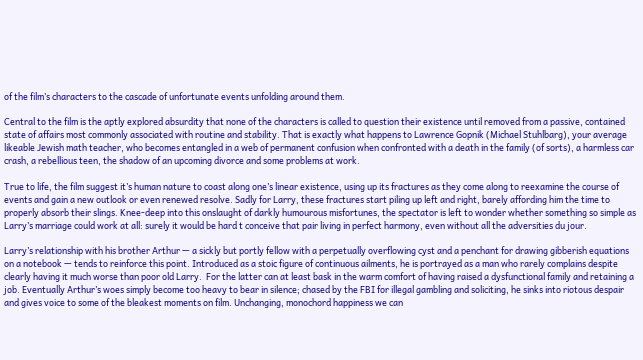of the film’s characters to the cascade of unfortunate events unfolding around them.

Central to the film is the aptly explored absurdity that none of the characters is called to question their existence until removed from a passive, contained state of affairs most commonly associated with routine and stability. That is exactly what happens to Lawrence Gopnik (Michael Stuhlbarg), your average likeable Jewish math teacher, who becomes entangled in a web of permanent confusion when confronted with a death in the family (of sorts), a harmless car crash, a rebellious teen, the shadow of an upcoming divorce and some problems at work.

True to life, the film suggest it’s human nature to coast along one’s linear existence, using up its fractures as they come along to reexamine the course of events and gain a new outlook or even renewed resolve. Sadly for Larry, these fractures start piling up left and right, barely affording him the time to properly absorb their slings. Knee-deep into this onslaught of darkly humourous misfortunes, the spectator is left to wonder whether something so simple as Larry’s marriage could work at all: surely it would be hard t conceive that pair living in perfect harmony, even without all the adversities du jour.

Larry’s relationship with his brother Arthur — a sickly but portly fellow with a perpetually overflowing cyst and a penchant for drawing gibberish equations on a notebook — tends to reinforce this point. Introduced as a stoic figure of continuous ailments, he is portrayed as a man who rarely complains despite clearly having it much worse than poor old Larry.  For the latter can at least bask in the warm comfort of having raised a dysfunctional family and retaining a job. Eventually Arthur’s woes simply become too heavy to bear in silence; chased by the FBI for illegal gambling and soliciting, he sinks into riotous despair and gives voice to some of the bleakest moments on film. Unchanging, monochord happiness we can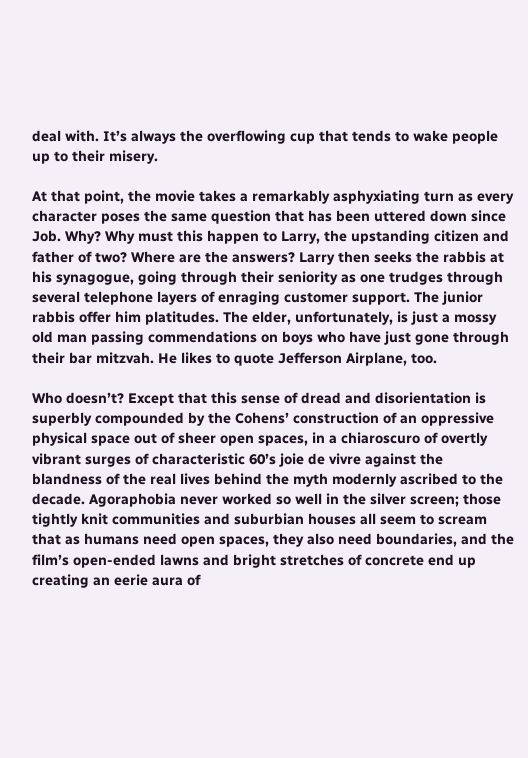deal with. It’s always the overflowing cup that tends to wake people up to their misery.

At that point, the movie takes a remarkably asphyxiating turn as every character poses the same question that has been uttered down since Job. Why? Why must this happen to Larry, the upstanding citizen and father of two? Where are the answers? Larry then seeks the rabbis at his synagogue, going through their seniority as one trudges through several telephone layers of enraging customer support. The junior rabbis offer him platitudes. The elder, unfortunately, is just a mossy old man passing commendations on boys who have just gone through their bar mitzvah. He likes to quote Jefferson Airplane, too.

Who doesn’t? Except that this sense of dread and disorientation is superbly compounded by the Cohens’ construction of an oppressive physical space out of sheer open spaces, in a chiaroscuro of overtly vibrant surges of characteristic 60’s joie de vivre against the blandness of the real lives behind the myth modernly ascribed to the decade. Agoraphobia never worked so well in the silver screen; those tightly knit communities and suburbian houses all seem to scream that as humans need open spaces, they also need boundaries, and the film’s open-ended lawns and bright stretches of concrete end up creating an eerie aura of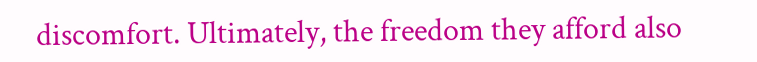discomfort. Ultimately, the freedom they afford also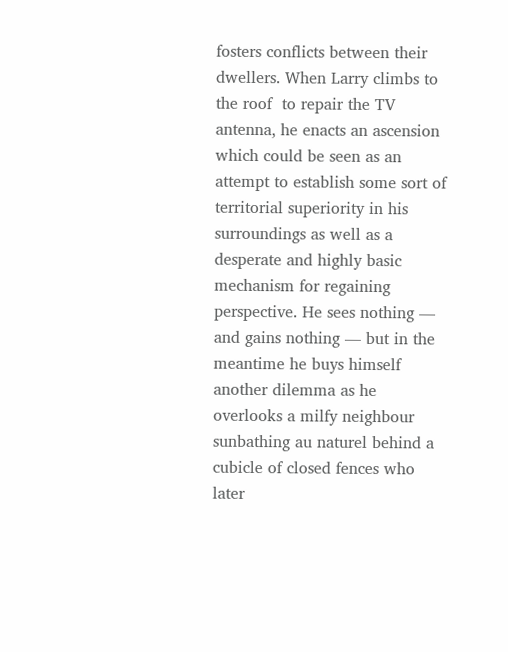fosters conflicts between their dwellers. When Larry climbs to the roof  to repair the TV antenna, he enacts an ascension which could be seen as an attempt to establish some sort of territorial superiority in his surroundings as well as a desperate and highly basic mechanism for regaining perspective. He sees nothing — and gains nothing — but in the meantime he buys himself another dilemma as he overlooks a milfy neighbour sunbathing au naturel behind a cubicle of closed fences who later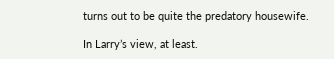turns out to be quite the predatory housewife.

In Larry’s view, at least.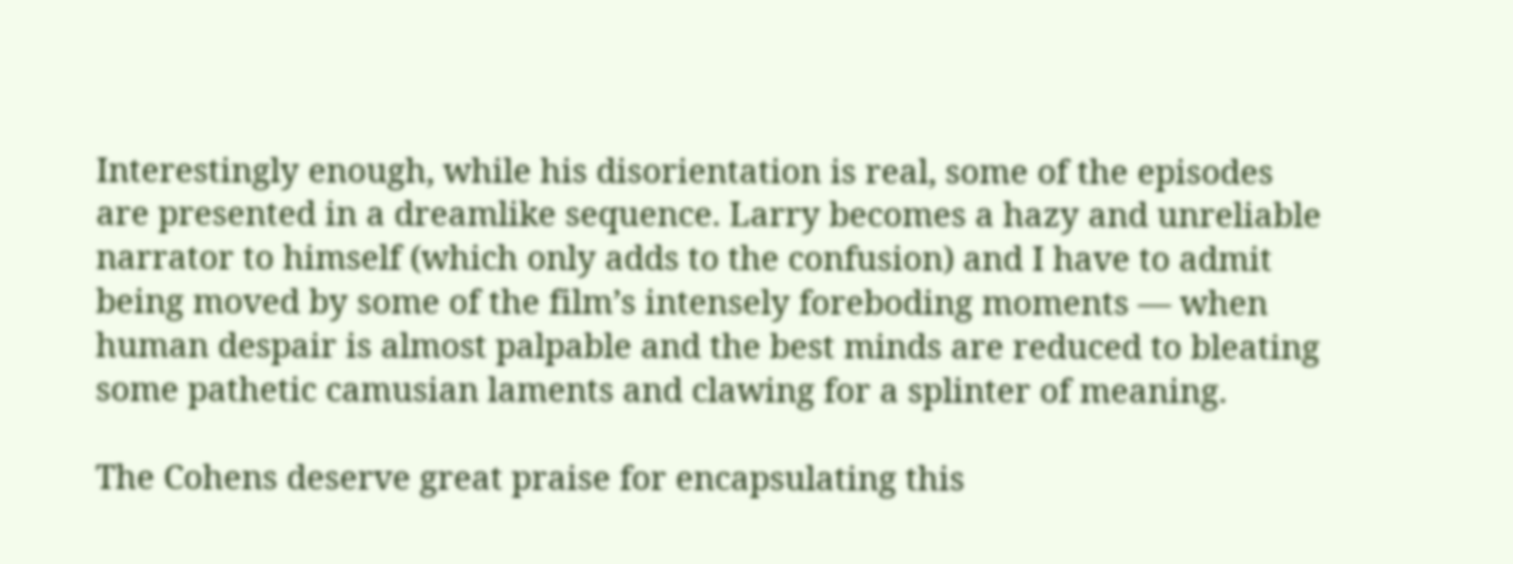Interestingly enough, while his disorientation is real, some of the episodes are presented in a dreamlike sequence. Larry becomes a hazy and unreliable narrator to himself (which only adds to the confusion) and I have to admit being moved by some of the film’s intensely foreboding moments — when human despair is almost palpable and the best minds are reduced to bleating some pathetic camusian laments and clawing for a splinter of meaning.

The Cohens deserve great praise for encapsulating this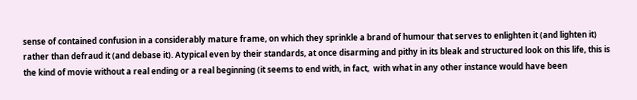sense of contained confusion in a considerably mature frame, on which they sprinkle a brand of humour that serves to enlighten it (and lighten it) rather than defraud it (and debase it). Atypical even by their standards, at once disarming and pithy in its bleak and structured look on this life, this is the kind of movie without a real ending or a real beginning (it seems to end with, in fact,  with what in any other instance would have been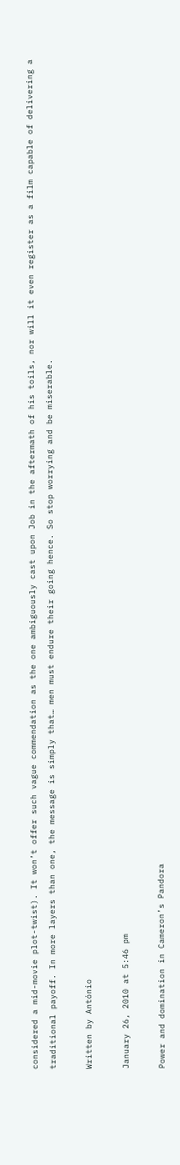considered a mid-movie plot-twist). It won’t offer such vague commendation as the one ambiguously cast upon Job in the aftermath of his toils, nor will it even register as a film capable of delivering a traditional payoff. In more layers than one, the message is simply that… men must endure their going hence. So stop worrying and be miserable.

Written by António

January 26, 2010 at 5:46 pm

Power and domination in Cameron’s Pandora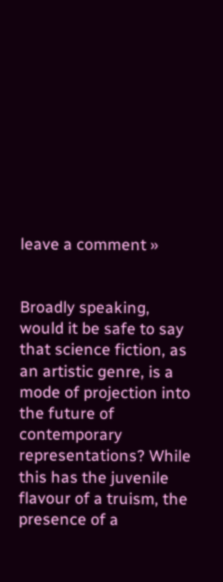leave a comment »


Broadly speaking, would it be safe to say that science fiction, as an artistic genre, is a mode of projection into the future of contemporary representations? While this has the juvenile flavour of a truism, the presence of a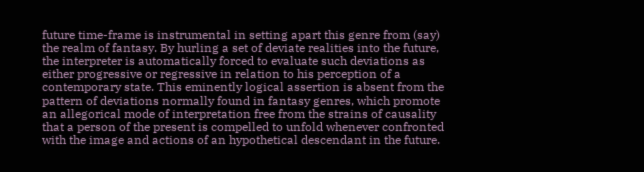future time-frame is instrumental in setting apart this genre from (say) the realm of fantasy. By hurling a set of deviate realities into the future, the interpreter is automatically forced to evaluate such deviations as either progressive or regressive in relation to his perception of a contemporary state. This eminently logical assertion is absent from the pattern of deviations normally found in fantasy genres, which promote an allegorical mode of interpretation free from the strains of causality that a person of the present is compelled to unfold whenever confronted with the image and actions of an hypothetical descendant in the future.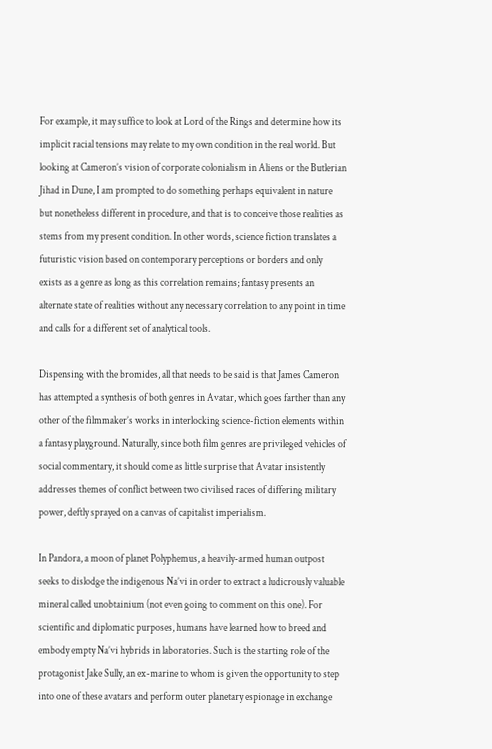For example, it may suffice to look at Lord of the Rings and determine how its implicit racial tensions may relate to my own condition in the real world. But looking at Cameron’s vision of corporate colonialism in Aliens or the Butlerian Jihad in Dune, I am prompted to do something perhaps equivalent in nature but nonetheless different in procedure, and that is to conceive those realities as stems from my present condition. In other words, science fiction translates a futuristic vision based on contemporary perceptions or borders and only exists as a genre as long as this correlation remains; fantasy presents an alternate state of realities without any necessary correlation to any point in time and calls for a different set of analytical tools.

Dispensing with the bromides, all that needs to be said is that James Cameron has attempted a synthesis of both genres in Avatar, which goes farther than any other of the filmmaker’s works in interlocking science-fiction elements within a fantasy playground. Naturally, since both film genres are privileged vehicles of social commentary, it should come as little surprise that Avatar insistently addresses themes of conflict between two civilised races of differing military power, deftly sprayed on a canvas of capitalist imperialism.

In Pandora, a moon of planet Polyphemus, a heavily-armed human outpost seeks to dislodge the indigenous Na’vi in order to extract a ludicrously valuable mineral called unobtainium (not even going to comment on this one). For scientific and diplomatic purposes, humans have learned how to breed and embody empty Na’vi hybrids in laboratories. Such is the starting role of the protagonist Jake Sully, an ex-marine to whom is given the opportunity to step into one of these avatars and perform outer planetary espionage in exchange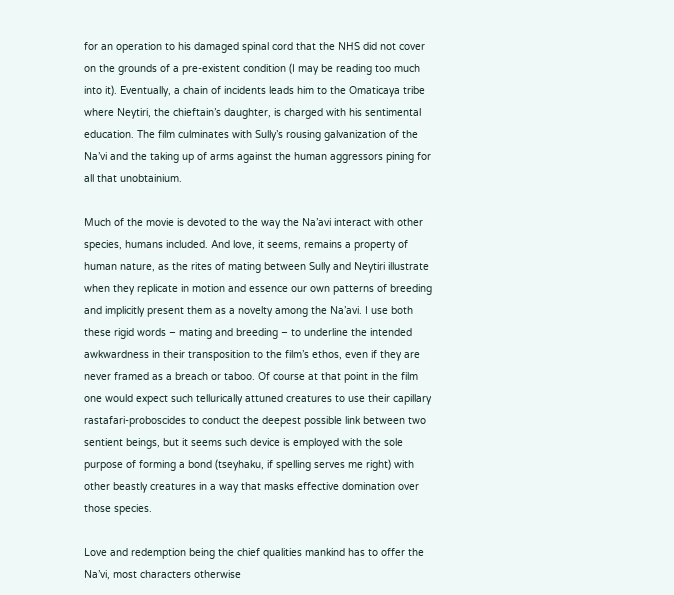for an operation to his damaged spinal cord that the NHS did not cover on the grounds of a pre-existent condition (I may be reading too much into it). Eventually, a chain of incidents leads him to the Omaticaya tribe where Neytiri, the chieftain’s daughter, is charged with his sentimental education. The film culminates with Sully’s rousing galvanization of the Na’vi and the taking up of arms against the human aggressors pining for all that unobtainium.

Much of the movie is devoted to the way the Na’avi interact with other species, humans included. And love, it seems, remains a property of human nature, as the rites of mating between Sully and Neytiri illustrate when they replicate in motion and essence our own patterns of breeding and implicitly present them as a novelty among the Na’avi. I use both these rigid words – mating and breeding – to underline the intended awkwardness in their transposition to the film’s ethos, even if they are never framed as a breach or taboo. Of course at that point in the film one would expect such tellurically attuned creatures to use their capillary rastafari-proboscides to conduct the deepest possible link between two sentient beings, but it seems such device is employed with the sole purpose of forming a bond (tseyhaku, if spelling serves me right) with other beastly creatures in a way that masks effective domination over those species.

Love and redemption being the chief qualities mankind has to offer the Na’vi, most characters otherwise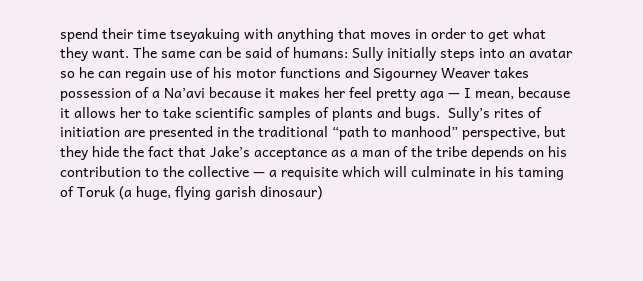spend their time tseyakuing with anything that moves in order to get what they want. The same can be said of humans: Sully initially steps into an avatar so he can regain use of his motor functions and Sigourney Weaver takes possession of a Na’avi because it makes her feel pretty aga — I mean, because it allows her to take scientific samples of plants and bugs.  Sully’s rites of initiation are presented in the traditional “path to manhood” perspective, but they hide the fact that Jake’s acceptance as a man of the tribe depends on his contribution to the collective — a requisite which will culminate in his taming of Toruk (a huge, flying garish dinosaur)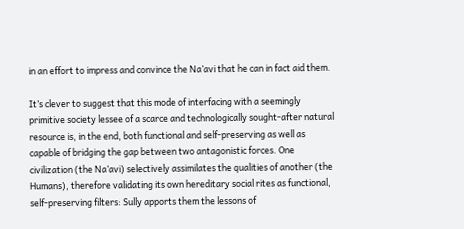in an effort to impress and convince the Na’avi that he can in fact aid them.

It’s clever to suggest that this mode of interfacing with a seemingly primitive society lessee of a scarce and technologically sought-after natural resource is, in the end, both functional and self-preserving as well as capable of bridging the gap between two antagonistic forces. One civilization (the Na’avi) selectively assimilates the qualities of another (the Humans), therefore validating its own hereditary social rites as functional, self-preserving filters: Sully apports them the lessons of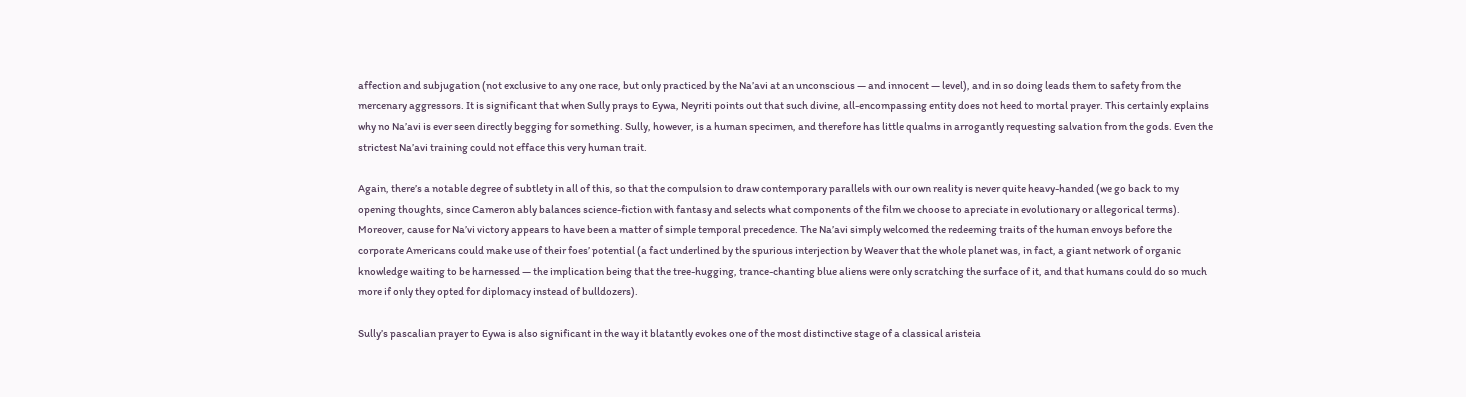affection and subjugation (not exclusive to any one race, but only practiced by the Na’avi at an unconscious — and innocent — level), and in so doing leads them to safety from the mercenary aggressors. It is significant that when Sully prays to Eywa, Neyriti points out that such divine, all-encompassing entity does not heed to mortal prayer. This certainly explains why no Na’avi is ever seen directly begging for something. Sully, however, is a human specimen, and therefore has little qualms in arrogantly requesting salvation from the gods. Even the strictest Na’avi training could not efface this very human trait.

Again, there’s a notable degree of subtlety in all of this, so that the compulsion to draw contemporary parallels with our own reality is never quite heavy-handed (we go back to my opening thoughts, since Cameron ably balances science-fiction with fantasy and selects what components of the film we choose to apreciate in evolutionary or allegorical terms). Moreover, cause for Na’vi victory appears to have been a matter of simple temporal precedence. The Na’avi simply welcomed the redeeming traits of the human envoys before the corporate Americans could make use of their foes’ potential (a fact underlined by the spurious interjection by Weaver that the whole planet was, in fact, a giant network of organic knowledge waiting to be harnessed — the implication being that the tree-hugging, trance-chanting blue aliens were only scratching the surface of it, and that humans could do so much more if only they opted for diplomacy instead of bulldozers).

Sully’s pascalian prayer to Eywa is also significant in the way it blatantly evokes one of the most distinctive stage of a classical aristeia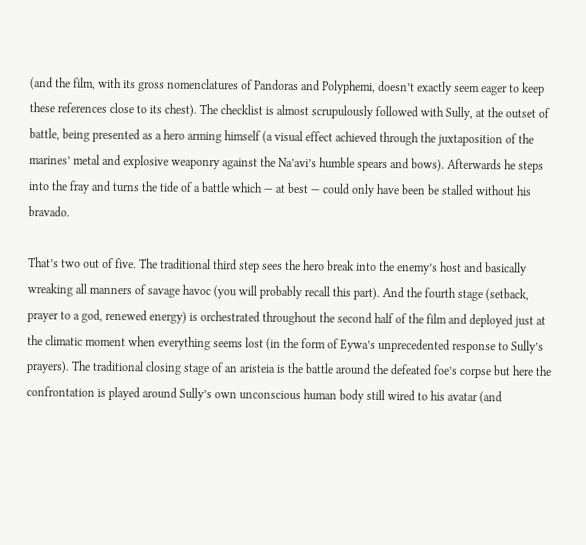(and the film, with its gross nomenclatures of Pandoras and Polyphemi, doesn’t exactly seem eager to keep these references close to its chest). The checklist is almost scrupulously followed with Sully, at the outset of battle, being presented as a hero arming himself (a visual effect achieved through the juxtaposition of the marines’ metal and explosive weaponry against the Na’avi’s humble spears and bows). Afterwards he steps into the fray and turns the tide of a battle which — at best — could only have been be stalled without his bravado.

That’s two out of five. The traditional third step sees the hero break into the enemy’s host and basically wreaking all manners of savage havoc (you will probably recall this part). And the fourth stage (setback, prayer to a god, renewed energy) is orchestrated throughout the second half of the film and deployed just at the climatic moment when everything seems lost (in the form of Eywa’s unprecedented response to Sully’s prayers). The traditional closing stage of an aristeia is the battle around the defeated foe’s corpse but here the confrontation is played around Sully’s own unconscious human body still wired to his avatar (and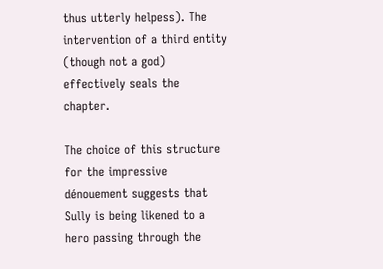thus utterly helpess). The intervention of a third entity (though not a god) effectively seals the chapter.

The choice of this structure for the impressive dénouement suggests that Sully is being likened to a hero passing through the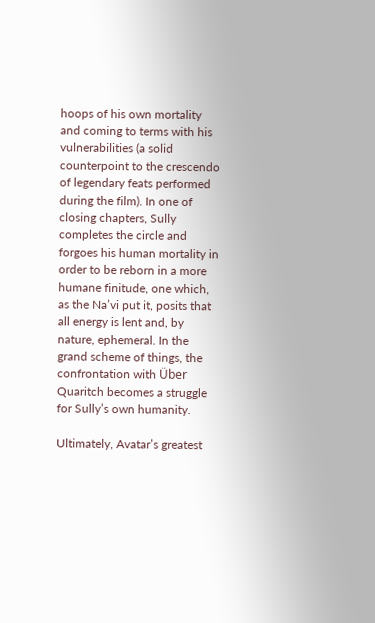hoops of his own mortality and coming to terms with his vulnerabilities (a solid counterpoint to the crescendo of legendary feats performed during the film). In one of closing chapters, Sully completes the circle and forgoes his human mortality in order to be reborn in a more humane finitude, one which, as the Na’vi put it, posits that all energy is lent and, by nature, ephemeral. In the grand scheme of things, the confrontation with Über Quaritch becomes a struggle for Sully’s own humanity.

Ultimately, Avatar’s greatest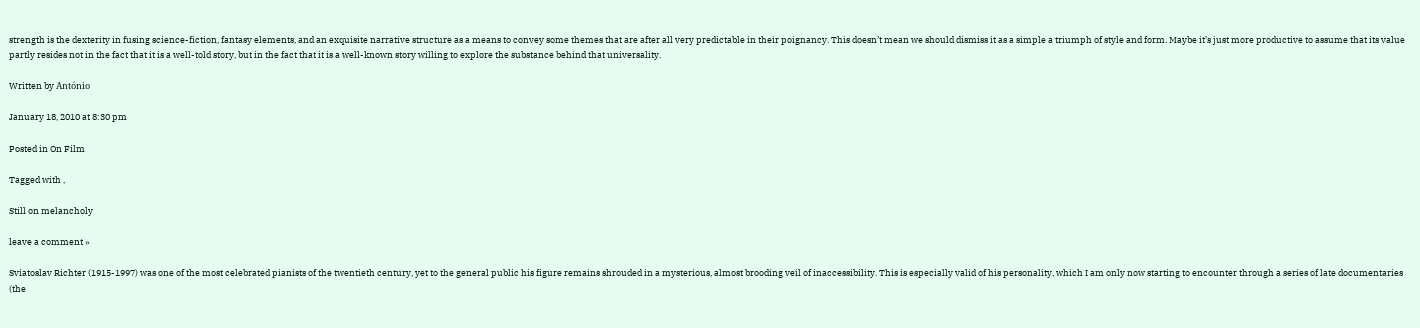strength is the dexterity in fusing science-fiction, fantasy elements, and an exquisite narrative structure as a means to convey some themes that are after all very predictable in their poignancy. This doesn’t mean we should dismiss it as a simple a triumph of style and form. Maybe it’s just more productive to assume that its value partly resides not in the fact that it is a well-told story, but in the fact that it is a well-known story willing to explore the substance behind that universality.

Written by António

January 18, 2010 at 8:30 pm

Posted in On Film

Tagged with ,

Still on melancholy

leave a comment »

Sviatoslav Richter (1915-1997) was one of the most celebrated pianists of the twentieth century, yet to the general public his figure remains shrouded in a mysterious, almost brooding veil of inaccessibility. This is especially valid of his personality, which I am only now starting to encounter through a series of late documentaries (the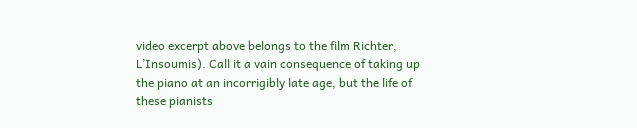video excerpt above belongs to the film Richter, L’Insoumis). Call it a vain consequence of taking up the piano at an incorrigibly late age, but the life of these pianists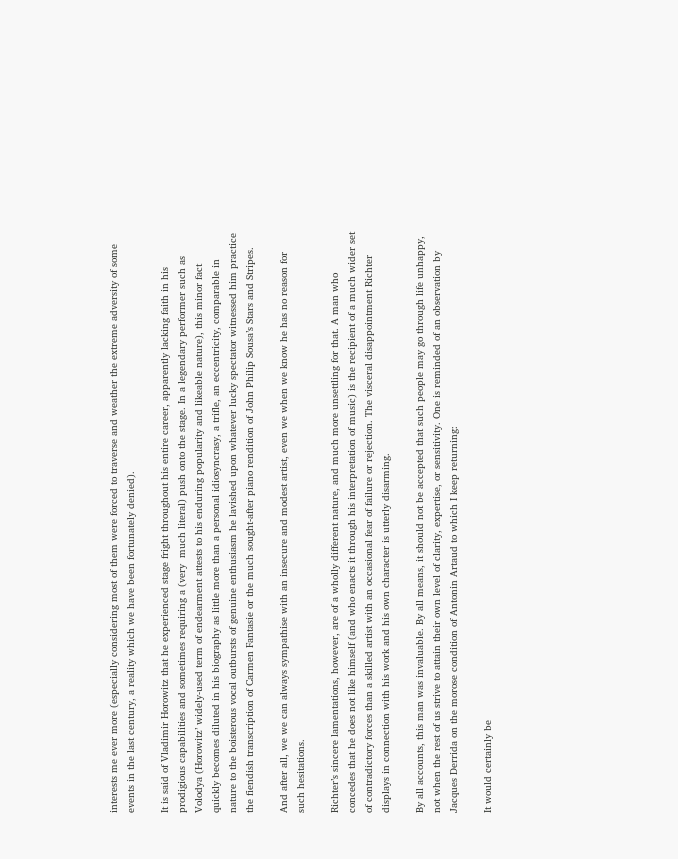interests me ever more (especially considering most of them were forced to traverse and weather the extreme adversity of some events in the last century, a reality which we have been fortunately denied).

It is said of Vladimir Horowitz that he experienced stage fright throughout his entire career, apparently lacking faith in his prodigious capabilities and sometimes requiring a (very  much literal) push onto the stage. In a legendary performer such as Volodya (Horowitz’ widely-used term of endearment attests to his enduring popularity and likeable nature), this minor fact quickly becomes diluted in his biography as little more than a personal idiosyncrasy, a trifle, an eccentricity, comparable in nature to the boisterous vocal outbursts of genuine enthusiasm he lavished upon whatever lucky spectator witnessed him practice the fiendish transcription of Carmen Fantasie or the much sought-after piano rendition of John Philip Sousa’s Stars and Stripes.

And after all, we we can always sympathise with an insecure and modest artist, even we when we know he has no reason for such hesitations.

Richter’s sincere lamentations, however, are of a wholly different nature, and much more unsettling for that. A man who concedes that he does not like himself (and who enacts it through his interpretation of music) is the recipient of a much wider set of contradictory forces than a skilled artist with an occasional fear of failure or rejection. The visceral disappointment Richter displays in connection with his work and his own character is utterly disarming.

By all accounts, this man was invaluable. By all means, it should not be accepted that such people may go through life unhappy, not when the rest of us strive to attain their own level of clarity, expertise, or sensitivity. One is reminded of an observation by Jacques Derrida on the morose condition of Antonin Artaud to which I keep returning:

It would certainly be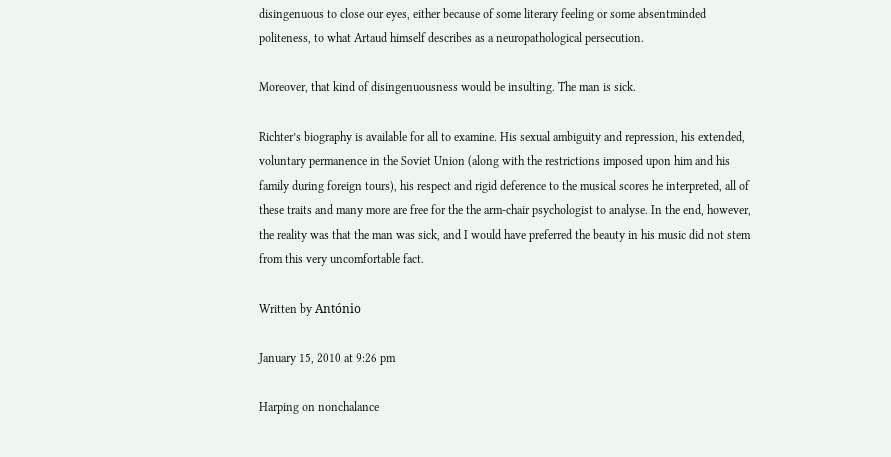disingenuous to close our eyes, either because of some literary feeling or some absentminded politeness, to what Artaud himself describes as a neuropathological persecution.

Moreover, that kind of disingenuousness would be insulting. The man is sick.

Richter’s biography is available for all to examine. His sexual ambiguity and repression, his extended, voluntary permanence in the Soviet Union (along with the restrictions imposed upon him and his family during foreign tours), his respect and rigid deference to the musical scores he interpreted, all of these traits and many more are free for the the arm-chair psychologist to analyse. In the end, however, the reality was that the man was sick, and I would have preferred the beauty in his music did not stem from this very uncomfortable fact.

Written by António

January 15, 2010 at 9:26 pm

Harping on nonchalance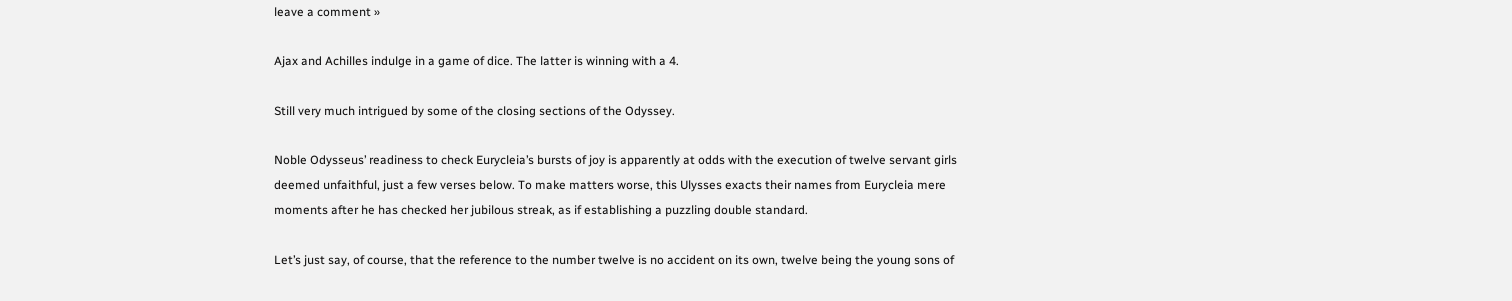leave a comment »

Ajax and Achilles indulge in a game of dice. The latter is winning with a 4.

Still very much intrigued by some of the closing sections of the Odyssey.

Noble Odysseus’ readiness to check Eurycleia’s bursts of joy is apparently at odds with the execution of twelve servant girls deemed unfaithful, just a few verses below. To make matters worse, this Ulysses exacts their names from Eurycleia mere moments after he has checked her jubilous streak, as if establishing a puzzling double standard.

Let’s just say, of course, that the reference to the number twelve is no accident on its own, twelve being the young sons of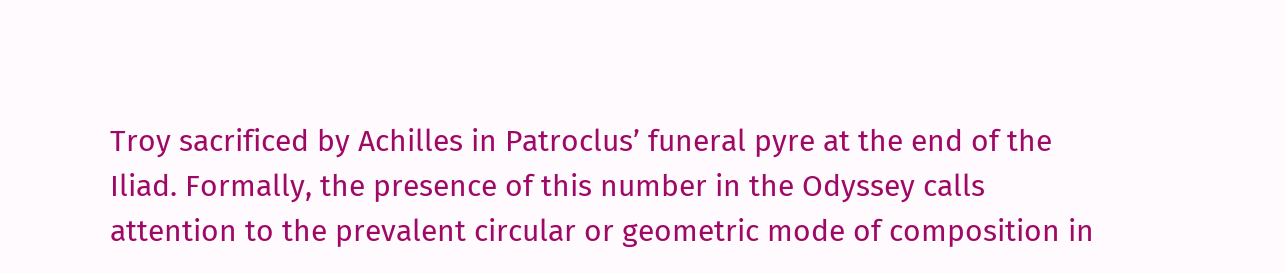Troy sacrificed by Achilles in Patroclus’ funeral pyre at the end of the Iliad. Formally, the presence of this number in the Odyssey calls attention to the prevalent circular or geometric mode of composition in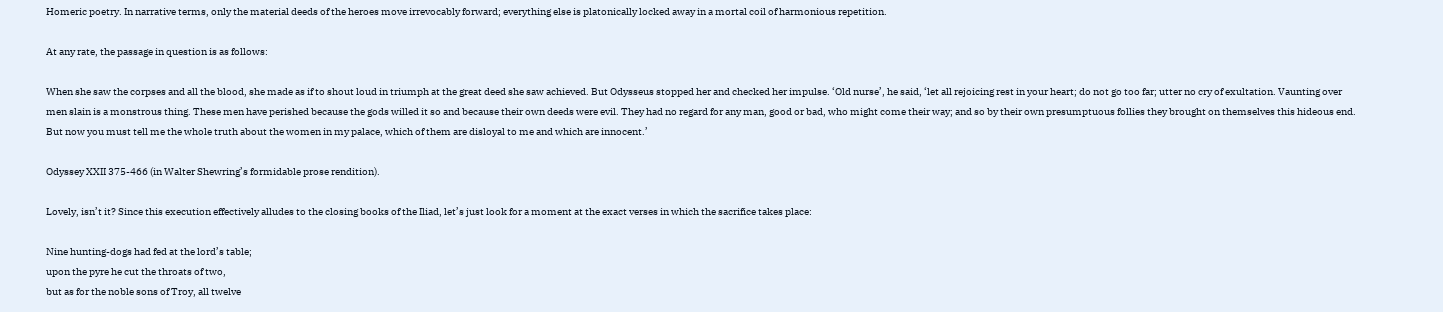Homeric poetry. In narrative terms, only the material deeds of the heroes move irrevocably forward; everything else is platonically locked away in a mortal coil of harmonious repetition.

At any rate, the passage in question is as follows:

When she saw the corpses and all the blood, she made as if to shout loud in triumph at the great deed she saw achieved. But Odysseus stopped her and checked her impulse. ‘Old nurse’, he said, ‘let all rejoicing rest in your heart; do not go too far; utter no cry of exultation. Vaunting over men slain is a monstrous thing. These men have perished because the gods willed it so and because their own deeds were evil. They had no regard for any man, good or bad, who might come their way; and so by their own presumptuous follies they brought on themselves this hideous end. But now you must tell me the whole truth about the women in my palace, which of them are disloyal to me and which are innocent.’

Odyssey XXII 375-466 (in Walter Shewring’s formidable prose rendition).

Lovely, isn’t it? Since this execution effectively alludes to the closing books of the Iliad, let’s just look for a moment at the exact verses in which the sacrifice takes place:

Nine hunting-dogs had fed at the lord’s table;
upon the pyre he cut the throats of two,
but as for the noble sons of Troy, all twelve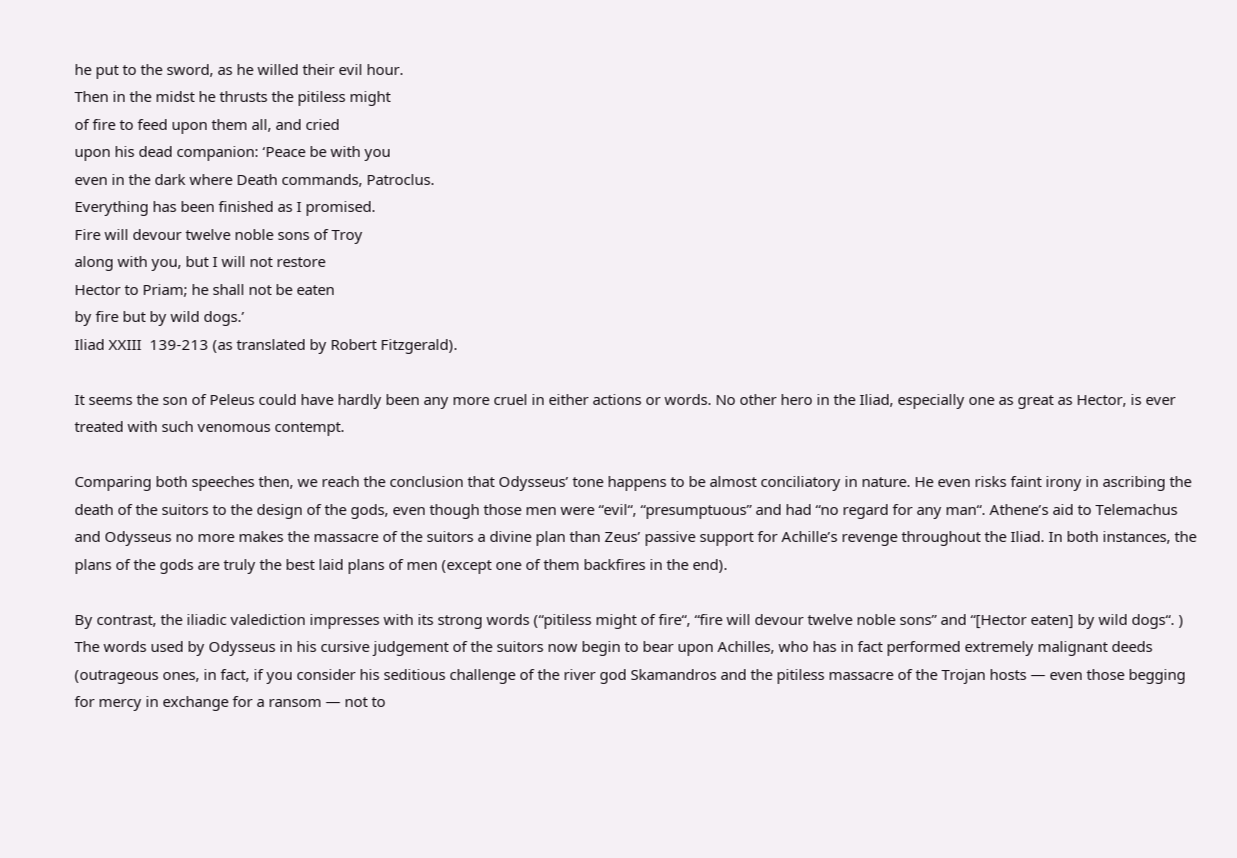he put to the sword, as he willed their evil hour.
Then in the midst he thrusts the pitiless might
of fire to feed upon them all, and cried
upon his dead companion: ‘Peace be with you
even in the dark where Death commands, Patroclus.
Everything has been finished as I promised.
Fire will devour twelve noble sons of Troy
along with you, but I will not restore
Hector to Priam; he shall not be eaten
by fire but by wild dogs.’
Iliad XXIII  139-213 (as translated by Robert Fitzgerald).

It seems the son of Peleus could have hardly been any more cruel in either actions or words. No other hero in the Iliad, especially one as great as Hector, is ever treated with such venomous contempt.

Comparing both speeches then, we reach the conclusion that Odysseus’ tone happens to be almost conciliatory in nature. He even risks faint irony in ascribing the death of the suitors to the design of the gods, even though those men were “evil“, “presumptuous” and had “no regard for any man“. Athene’s aid to Telemachus and Odysseus no more makes the massacre of the suitors a divine plan than Zeus’ passive support for Achille’s revenge throughout the Iliad. In both instances, the plans of the gods are truly the best laid plans of men (except one of them backfires in the end).

By contrast, the iliadic valediction impresses with its strong words (“pitiless might of fire“, “fire will devour twelve noble sons” and “[Hector eaten] by wild dogs“. ) The words used by Odysseus in his cursive judgement of the suitors now begin to bear upon Achilles, who has in fact performed extremely malignant deeds (outrageous ones, in fact, if you consider his seditious challenge of the river god Skamandros and the pitiless massacre of the Trojan hosts — even those begging for mercy in exchange for a ransom — not to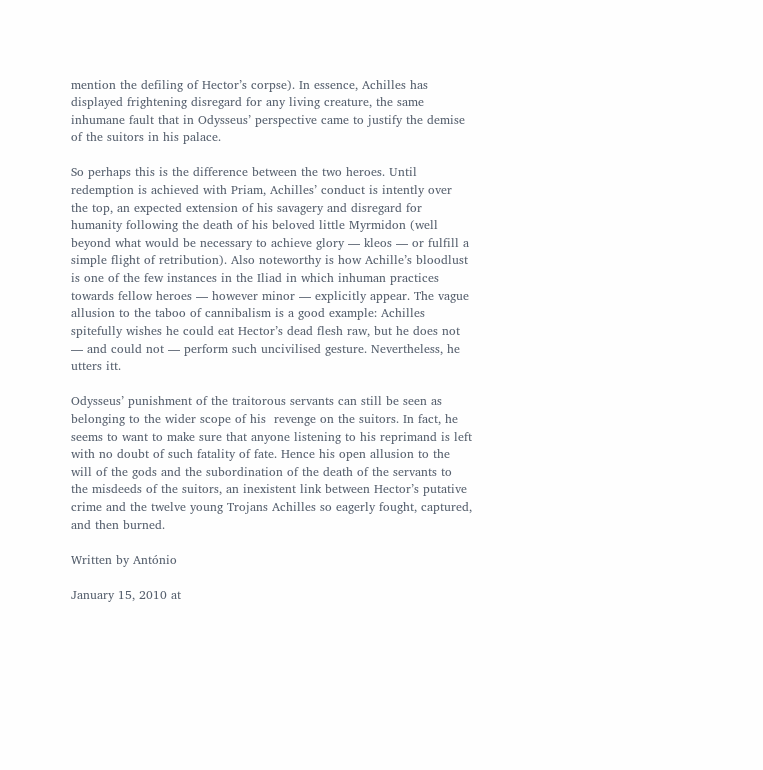mention the defiling of Hector’s corpse). In essence, Achilles has displayed frightening disregard for any living creature, the same inhumane fault that in Odysseus’ perspective came to justify the demise of the suitors in his palace.

So perhaps this is the difference between the two heroes. Until redemption is achieved with Priam, Achilles’ conduct is intently over the top, an expected extension of his savagery and disregard for humanity following the death of his beloved little Myrmidon (well beyond what would be necessary to achieve glory — kleos — or fulfill a simple flight of retribution). Also noteworthy is how Achille’s bloodlust is one of the few instances in the Iliad in which inhuman practices towards fellow heroes — however minor — explicitly appear. The vague allusion to the taboo of cannibalism is a good example: Achilles spitefully wishes he could eat Hector’s dead flesh raw, but he does not — and could not — perform such uncivilised gesture. Nevertheless, he utters itt.

Odysseus’ punishment of the traitorous servants can still be seen as belonging to the wider scope of his  revenge on the suitors. In fact, he seems to want to make sure that anyone listening to his reprimand is left with no doubt of such fatality of fate. Hence his open allusion to the will of the gods and the subordination of the death of the servants to the misdeeds of the suitors, an inexistent link between Hector’s putative crime and the twelve young Trojans Achilles so eagerly fought, captured, and then burned.

Written by António

January 15, 2010 at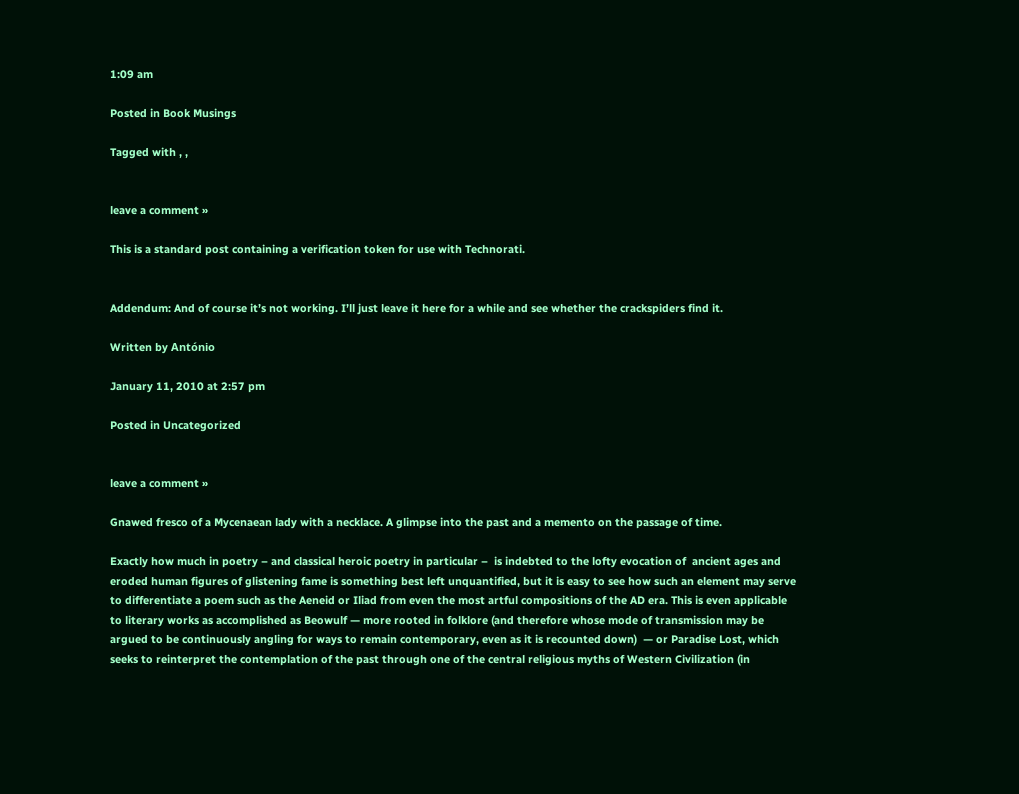1:09 am

Posted in Book Musings

Tagged with , ,


leave a comment »

This is a standard post containing a verification token for use with Technorati.


Addendum: And of course it’s not working. I’ll just leave it here for a while and see whether the crackspiders find it.

Written by António

January 11, 2010 at 2:57 pm

Posted in Uncategorized


leave a comment »

Gnawed fresco of a Mycenaean lady with a necklace. A glimpse into the past and a memento on the passage of time.

Exactly how much in poetry – and classical heroic poetry in particular –  is indebted to the lofty evocation of  ancient ages and eroded human figures of glistening fame is something best left unquantified, but it is easy to see how such an element may serve to differentiate a poem such as the Aeneid or Iliad from even the most artful compositions of the AD era. This is even applicable to literary works as accomplished as Beowulf — more rooted in folklore (and therefore whose mode of transmission may be argued to be continuously angling for ways to remain contemporary, even as it is recounted down)  — or Paradise Lost, which seeks to reinterpret the contemplation of the past through one of the central religious myths of Western Civilization (in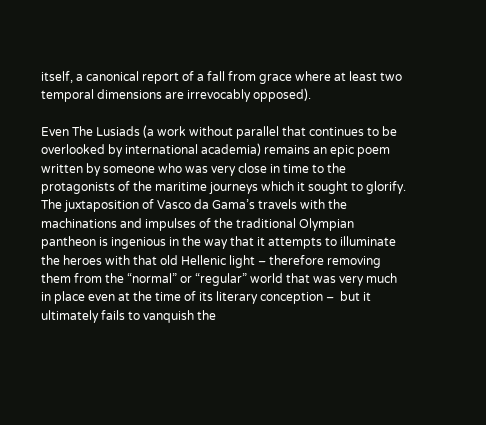itself, a canonical report of a fall from grace where at least two temporal dimensions are irrevocably opposed).

Even The Lusiads (a work without parallel that continues to be overlooked by international academia) remains an epic poem written by someone who was very close in time to the protagonists of the maritime journeys which it sought to glorify. The juxtaposition of Vasco da Gama’s travels with the machinations and impulses of the traditional Olympian pantheon is ingenious in the way that it attempts to illuminate the heroes with that old Hellenic light – therefore removing them from the “normal” or “regular” world that was very much in place even at the time of its literary conception –  but it ultimately fails to vanquish the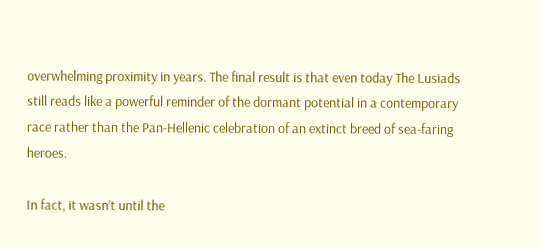overwhelming proximity in years. The final result is that even today The Lusiads still reads like a powerful reminder of the dormant potential in a contemporary race rather than the Pan-Hellenic celebration of an extinct breed of sea-faring heroes.

In fact, it wasn’t until the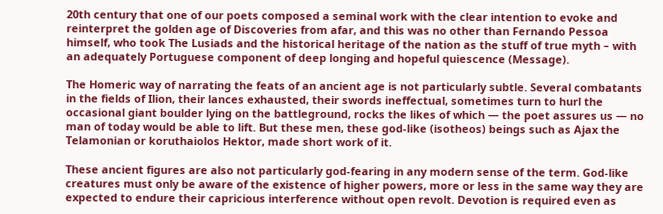20th century that one of our poets composed a seminal work with the clear intention to evoke and reinterpret the golden age of Discoveries from afar, and this was no other than Fernando Pessoa himself, who took The Lusiads and the historical heritage of the nation as the stuff of true myth – with an adequately Portuguese component of deep longing and hopeful quiescence (Message).

The Homeric way of narrating the feats of an ancient age is not particularly subtle. Several combatants in the fields of Ilion, their lances exhausted, their swords ineffectual, sometimes turn to hurl the occasional giant boulder lying on the battleground, rocks the likes of which — the poet assures us — no man of today would be able to lift. But these men, these god-like (isotheos) beings such as Ajax the Telamonian or koruthaiolos Hektor, made short work of it.

These ancient figures are also not particularly god-fearing in any modern sense of the term. God-like creatures must only be aware of the existence of higher powers, more or less in the same way they are expected to endure their capricious interference without open revolt. Devotion is required even as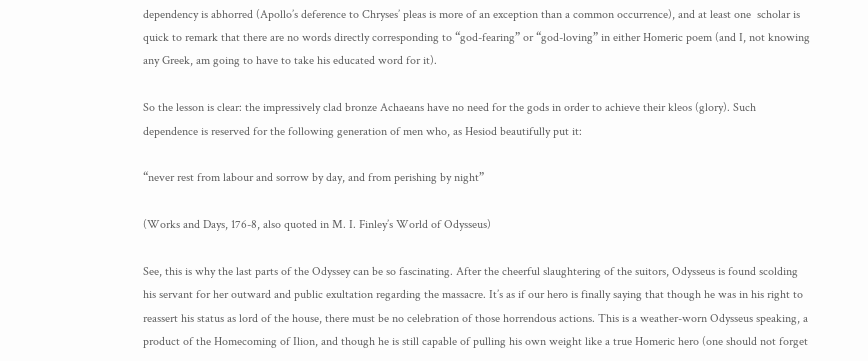dependency is abhorred (Apollo’s deference to Chryses’ pleas is more of an exception than a common occurrence), and at least one  scholar is quick to remark that there are no words directly corresponding to “god-fearing” or “god-loving” in either Homeric poem (and I, not knowing any Greek, am going to have to take his educated word for it).

So the lesson is clear: the impressively clad bronze Achaeans have no need for the gods in order to achieve their kleos (glory). Such dependence is reserved for the following generation of men who, as Hesiod beautifully put it:

“never rest from labour and sorrow by day, and from perishing by night”

(Works and Days, 176-8, also quoted in M. I. Finley’s World of Odysseus)

See, this is why the last parts of the Odyssey can be so fascinating. After the cheerful slaughtering of the suitors, Odysseus is found scolding his servant for her outward and public exultation regarding the massacre. It’s as if our hero is finally saying that though he was in his right to reassert his status as lord of the house, there must be no celebration of those horrendous actions. This is a weather-worn Odysseus speaking, a product of the Homecoming of Ilion, and though he is still capable of pulling his own weight like a true Homeric hero (one should not forget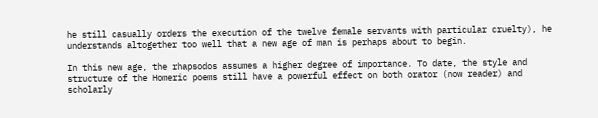he still casually orders the execution of the twelve female servants with particular cruelty), he understands altogether too well that a new age of man is perhaps about to begin.

In this new age, the rhapsodos assumes a higher degree of importance. To date, the style and structure of the Homeric poems still have a powerful effect on both orator (now reader) and scholarly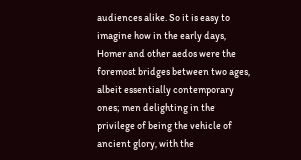audiences alike. So it is easy to imagine how in the early days, Homer and other aedos were the foremost bridges between two ages, albeit essentially contemporary ones; men delighting in the privilege of being the vehicle of ancient glory, with the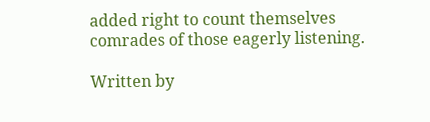added right to count themselves comrades of those eagerly listening.

Written by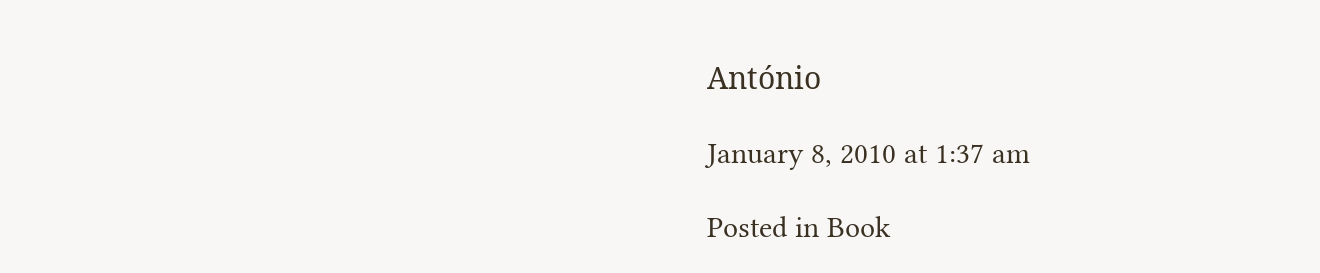António

January 8, 2010 at 1:37 am

Posted in Book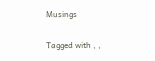Musings

Tagged with , ,